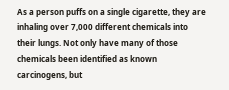As a person puffs on a single cigarette, they are inhaling over 7,000 different chemicals into their lungs. Not only have many of those chemicals been identified as known carcinogens, but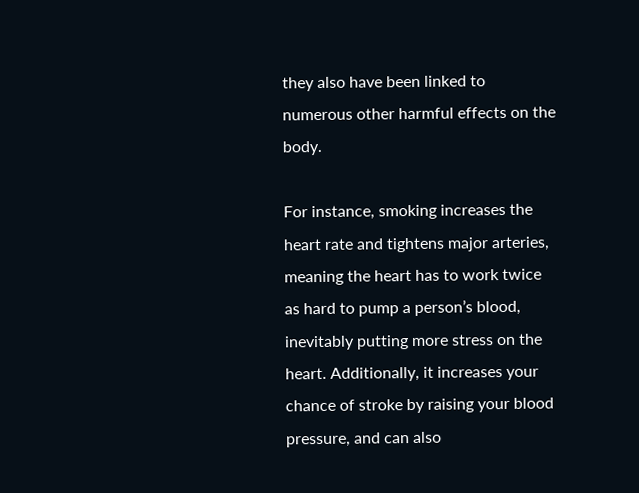they also have been linked to numerous other harmful effects on the body.

For instance, smoking increases the heart rate and tightens major arteries, meaning the heart has to work twice as hard to pump a person’s blood, inevitably putting more stress on the heart. Additionally, it increases your chance of stroke by raising your blood pressure, and can also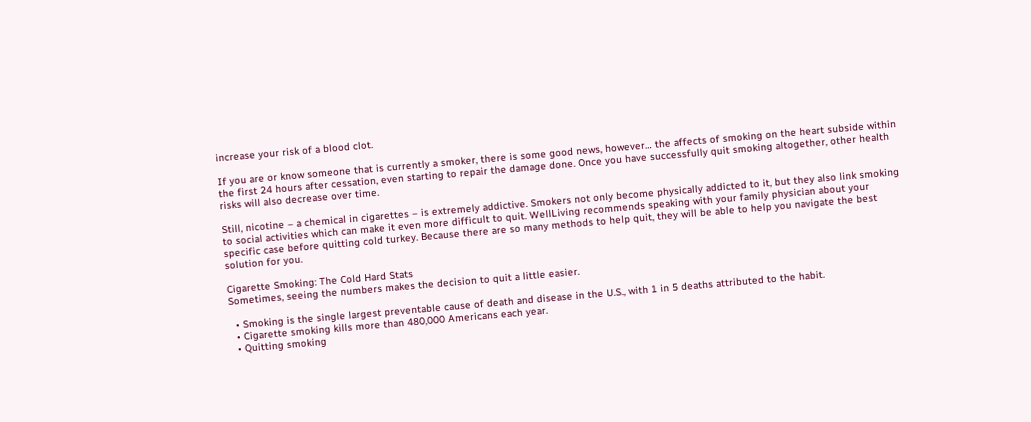increase your risk of a blood clot.

If you are or know someone that is currently a smoker, there is some good news, however… the affects of smoking on the heart subside within the first 24 hours after cessation, even starting to repair the damage done. Once you have successfully quit smoking altogether, other health risks will also decrease over time.

Still, nicotine – a chemical in cigarettes – is extremely addictive. Smokers not only become physically addicted to it, but they also link smoking to social activities which can make it even more difficult to quit. WellLiving recommends speaking with your family physician about your specific case before quitting cold turkey. Because there are so many methods to help quit, they will be able to help you navigate the best solution for you.

Cigarette Smoking: The Cold Hard Stats
Sometimes, seeing the numbers makes the decision to quit a little easier.

  • Smoking is the single largest preventable cause of death and disease in the U.S., with 1 in 5 deaths attributed to the habit.
  • Cigarette smoking kills more than 480,000 Americans each year.
  • Quitting smoking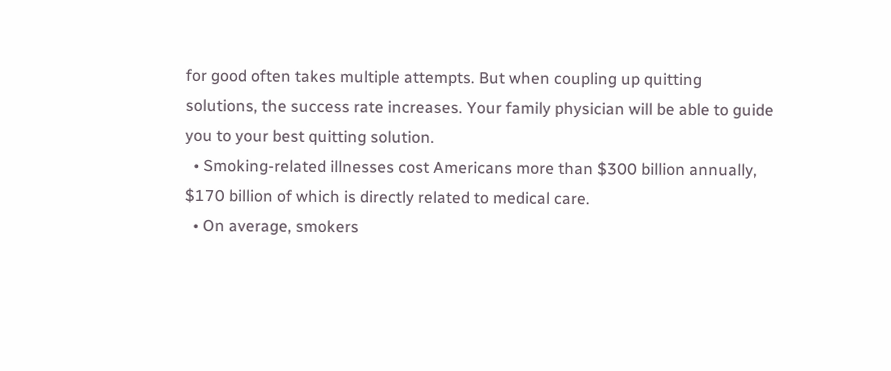for good often takes multiple attempts. But when coupling up quitting solutions, the success rate increases. Your family physician will be able to guide you to your best quitting solution.
  • Smoking-related illnesses cost Americans more than $300 billion annually, $170 billion of which is directly related to medical care.
  • On average, smokers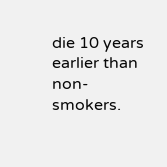die 10 years earlier than non-smokers.